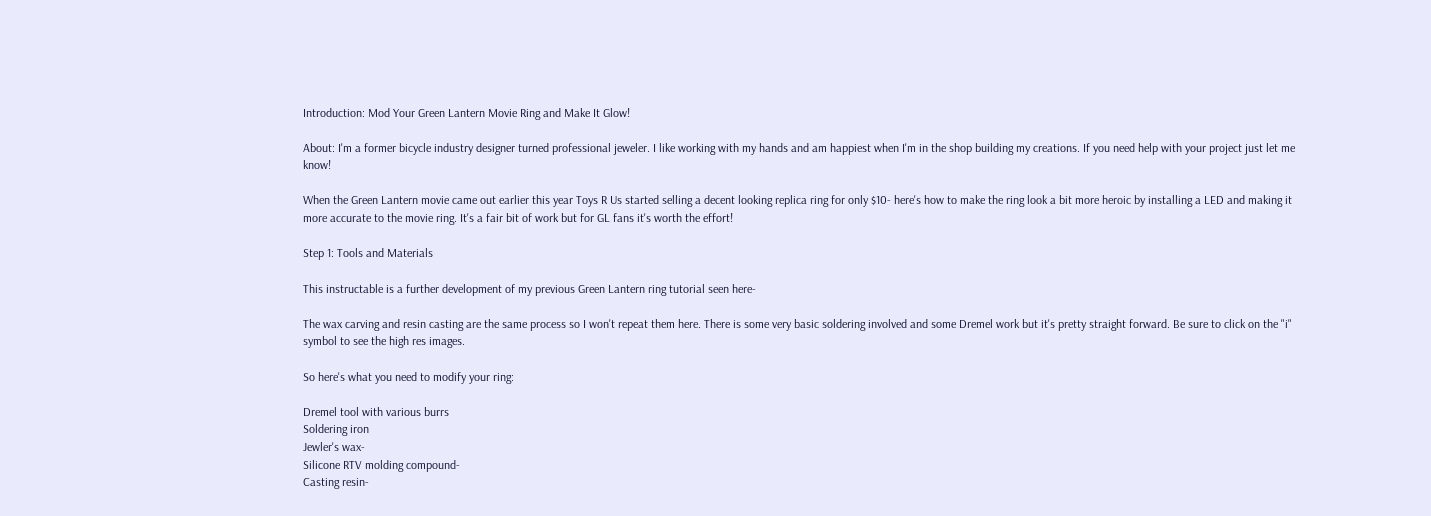Introduction: Mod Your Green Lantern Movie Ring and Make It Glow!

About: I'm a former bicycle industry designer turned professional jeweler. I like working with my hands and am happiest when I'm in the shop building my creations. If you need help with your project just let me know!

When the Green Lantern movie came out earlier this year Toys R Us started selling a decent looking replica ring for only $10- here's how to make the ring look a bit more heroic by installing a LED and making it more accurate to the movie ring. It's a fair bit of work but for GL fans it's worth the effort!

Step 1: Tools and Materials

This instructable is a further development of my previous Green Lantern ring tutorial seen here-

The wax carving and resin casting are the same process so I won't repeat them here. There is some very basic soldering involved and some Dremel work but it's pretty straight forward. Be sure to click on the "i" symbol to see the high res images.

So here's what you need to modify your ring:

Dremel tool with various burrs
Soldering iron
Jewler's wax-
Silicone RTV molding compound-
Casting resin-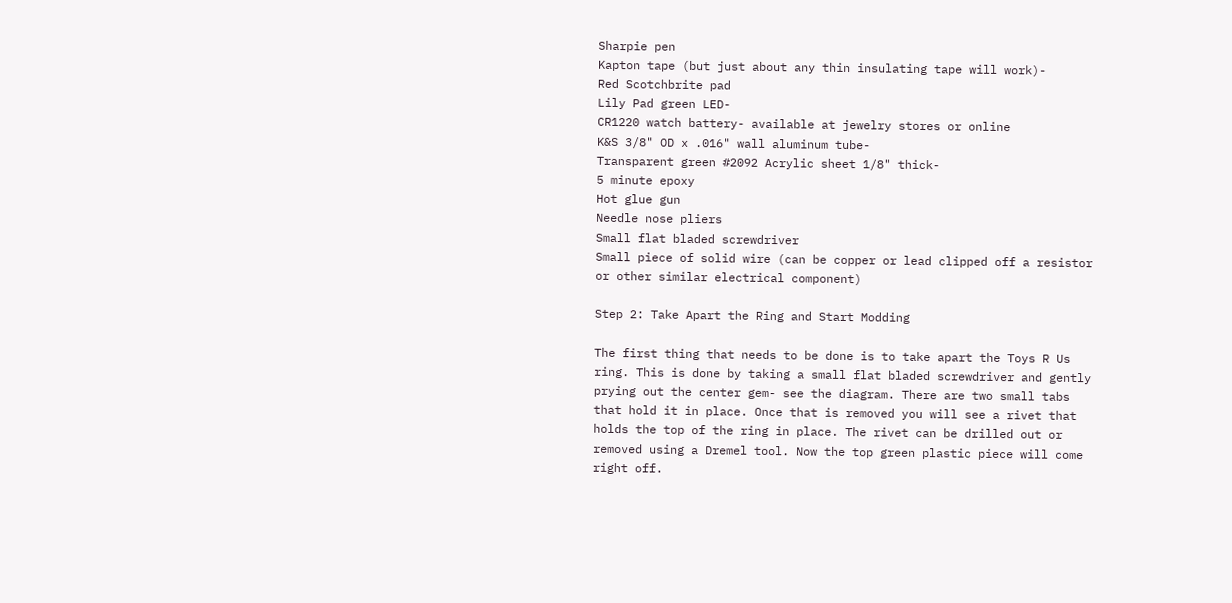Sharpie pen
Kapton tape (but just about any thin insulating tape will work)-
Red Scotchbrite pad
Lily Pad green LED-
CR1220 watch battery- available at jewelry stores or online
K&S 3/8" OD x .016" wall aluminum tube-
Transparent green #2092 Acrylic sheet 1/8" thick-
5 minute epoxy
Hot glue gun
Needle nose pliers
Small flat bladed screwdriver
Small piece of solid wire (can be copper or lead clipped off a resistor or other similar electrical component)

Step 2: Take Apart the Ring and Start Modding

The first thing that needs to be done is to take apart the Toys R Us ring. This is done by taking a small flat bladed screwdriver and gently prying out the center gem- see the diagram. There are two small tabs that hold it in place. Once that is removed you will see a rivet that holds the top of the ring in place. The rivet can be drilled out or removed using a Dremel tool. Now the top green plastic piece will come right off.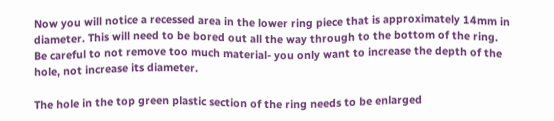Now you will notice a recessed area in the lower ring piece that is approximately 14mm in diameter. This will need to be bored out all the way through to the bottom of the ring. Be careful to not remove too much material- you only want to increase the depth of the hole, not increase its diameter.

The hole in the top green plastic section of the ring needs to be enlarged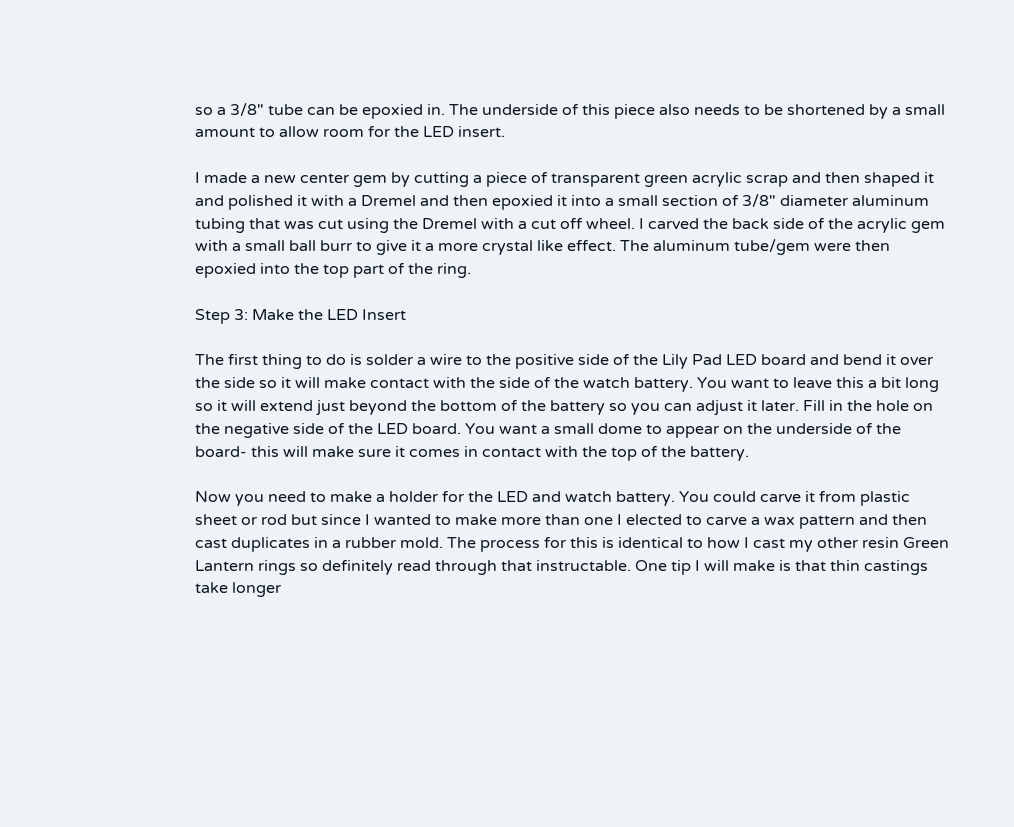so a 3/8" tube can be epoxied in. The underside of this piece also needs to be shortened by a small amount to allow room for the LED insert.

I made a new center gem by cutting a piece of transparent green acrylic scrap and then shaped it and polished it with a Dremel and then epoxied it into a small section of 3/8" diameter aluminum tubing that was cut using the Dremel with a cut off wheel. I carved the back side of the acrylic gem with a small ball burr to give it a more crystal like effect. The aluminum tube/gem were then epoxied into the top part of the ring.

Step 3: Make the LED Insert

The first thing to do is solder a wire to the positive side of the Lily Pad LED board and bend it over the side so it will make contact with the side of the watch battery. You want to leave this a bit long so it will extend just beyond the bottom of the battery so you can adjust it later. Fill in the hole on the negative side of the LED board. You want a small dome to appear on the underside of the board- this will make sure it comes in contact with the top of the battery.

Now you need to make a holder for the LED and watch battery. You could carve it from plastic sheet or rod but since I wanted to make more than one I elected to carve a wax pattern and then cast duplicates in a rubber mold. The process for this is identical to how I cast my other resin Green Lantern rings so definitely read through that instructable. One tip I will make is that thin castings take longer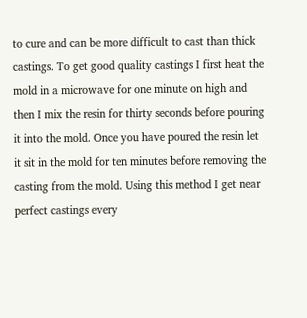to cure and can be more difficult to cast than thick castings. To get good quality castings I first heat the mold in a microwave for one minute on high and then I mix the resin for thirty seconds before pouring it into the mold. Once you have poured the resin let it sit in the mold for ten minutes before removing the casting from the mold. Using this method I get near perfect castings every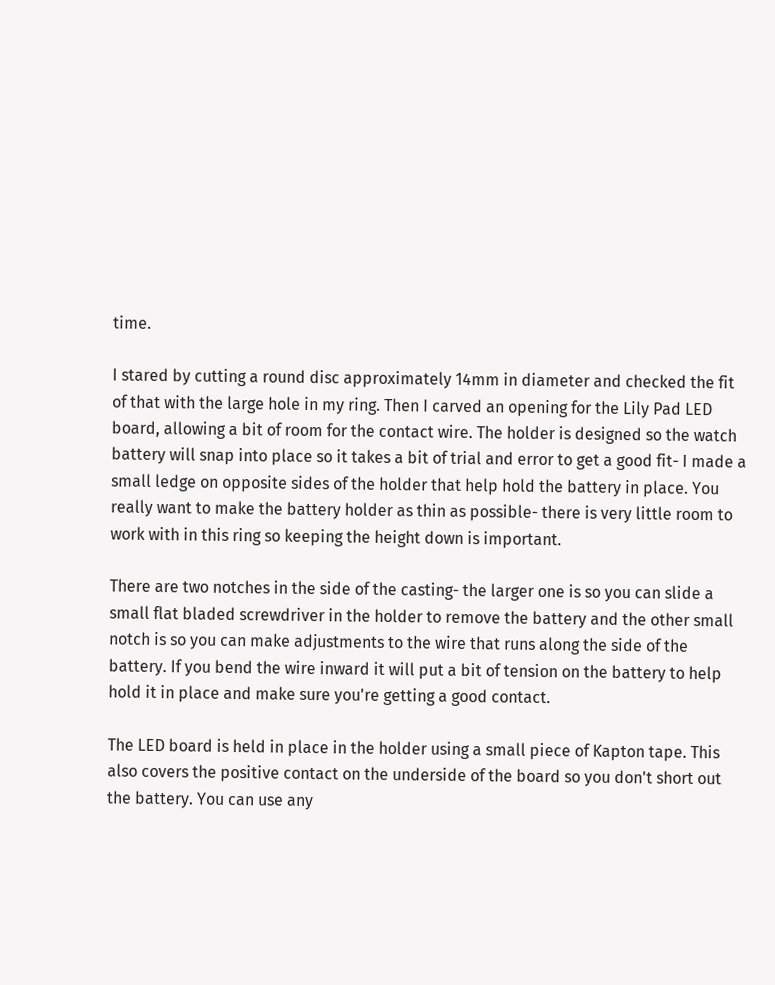time.

I stared by cutting a round disc approximately 14mm in diameter and checked the fit of that with the large hole in my ring. Then I carved an opening for the Lily Pad LED board, allowing a bit of room for the contact wire. The holder is designed so the watch battery will snap into place so it takes a bit of trial and error to get a good fit- I made a small ledge on opposite sides of the holder that help hold the battery in place. You really want to make the battery holder as thin as possible- there is very little room to work with in this ring so keeping the height down is important.

There are two notches in the side of the casting- the larger one is so you can slide a small flat bladed screwdriver in the holder to remove the battery and the other small notch is so you can make adjustments to the wire that runs along the side of the battery. If you bend the wire inward it will put a bit of tension on the battery to help hold it in place and make sure you're getting a good contact.

The LED board is held in place in the holder using a small piece of Kapton tape. This also covers the positive contact on the underside of the board so you don't short out the battery. You can use any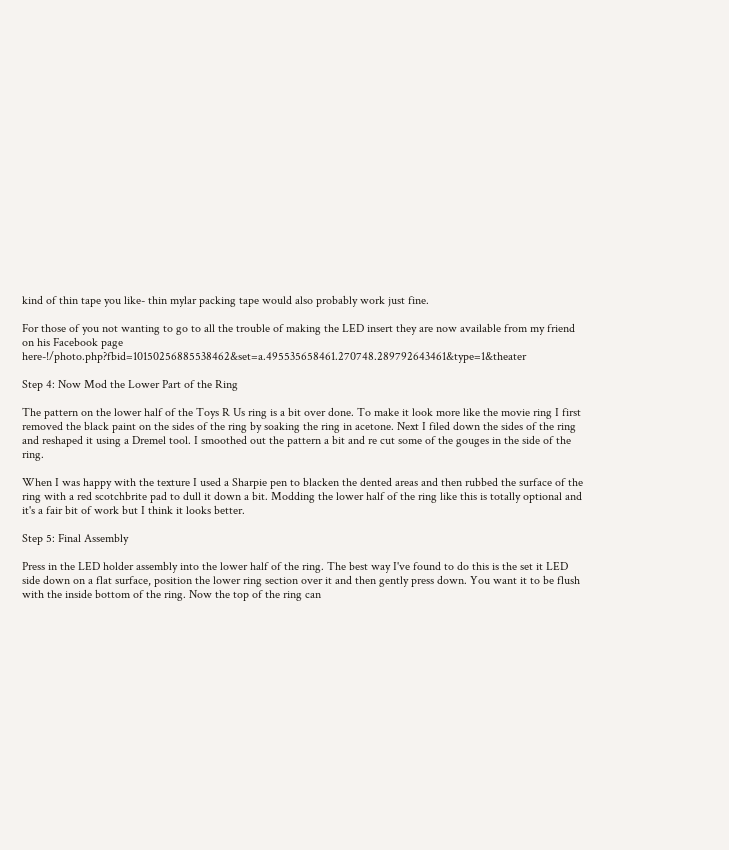kind of thin tape you like- thin mylar packing tape would also probably work just fine.

For those of you not wanting to go to all the trouble of making the LED insert they are now available from my friend on his Facebook page here-!/photo.php?fbid=10150256885538462&set=a.495535658461.270748.289792643461&type=1&theater

Step 4: Now Mod the Lower Part of the Ring

The pattern on the lower half of the Toys R Us ring is a bit over done. To make it look more like the movie ring I first removed the black paint on the sides of the ring by soaking the ring in acetone. Next I filed down the sides of the ring and reshaped it using a Dremel tool. I smoothed out the pattern a bit and re cut some of the gouges in the side of the ring.

When I was happy with the texture I used a Sharpie pen to blacken the dented areas and then rubbed the surface of the ring with a red scotchbrite pad to dull it down a bit. Modding the lower half of the ring like this is totally optional and it's a fair bit of work but I think it looks better.

Step 5: Final Assembly

Press in the LED holder assembly into the lower half of the ring. The best way I've found to do this is the set it LED side down on a flat surface, position the lower ring section over it and then gently press down. You want it to be flush with the inside bottom of the ring. Now the top of the ring can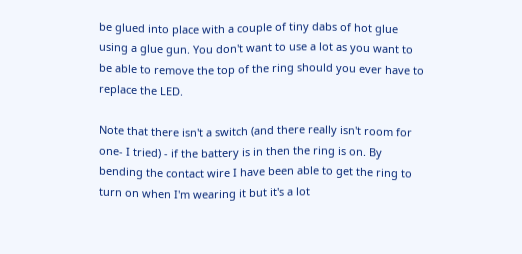be glued into place with a couple of tiny dabs of hot glue using a glue gun. You don't want to use a lot as you want to be able to remove the top of the ring should you ever have to replace the LED.

Note that there isn't a switch (and there really isn't room for one- I tried) - if the battery is in then the ring is on. By bending the contact wire I have been able to get the ring to turn on when I'm wearing it but it's a lot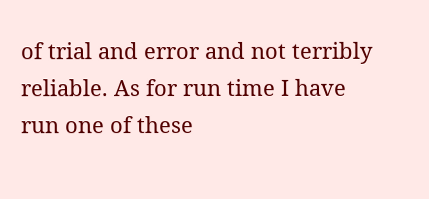of trial and error and not terribly reliable. As for run time I have run one of these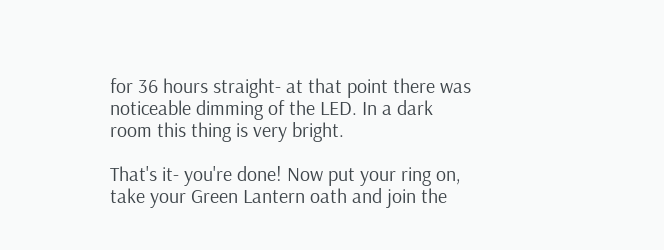for 36 hours straight- at that point there was noticeable dimming of the LED. In a dark room this thing is very bright.

That's it- you're done! Now put your ring on, take your Green Lantern oath and join the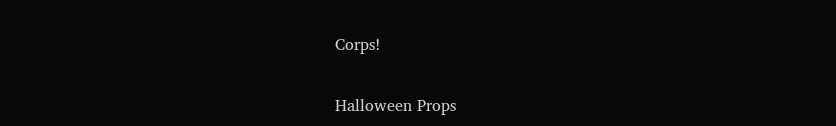Corps!

Halloween Props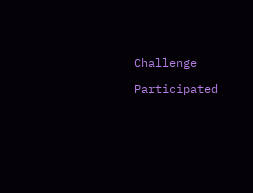Challenge

Participated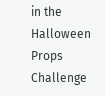in the
Halloween Props Challenge